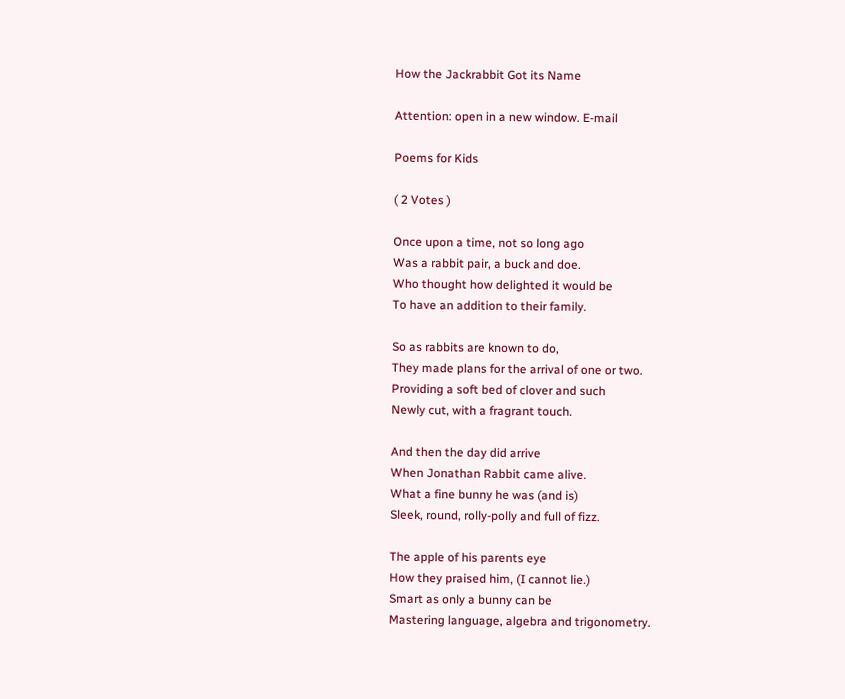How the Jackrabbit Got its Name

Attention: open in a new window. E-mail

Poems for Kids

( 2 Votes )

Once upon a time, not so long ago
Was a rabbit pair, a buck and doe.
Who thought how delighted it would be
To have an addition to their family.

So as rabbits are known to do,
They made plans for the arrival of one or two.
Providing a soft bed of clover and such
Newly cut, with a fragrant touch.

And then the day did arrive
When Jonathan Rabbit came alive.
What a fine bunny he was (and is)
Sleek, round, rolly-polly and full of fizz.

The apple of his parents eye
How they praised him, (I cannot lie.)
Smart as only a bunny can be
Mastering language, algebra and trigonometry.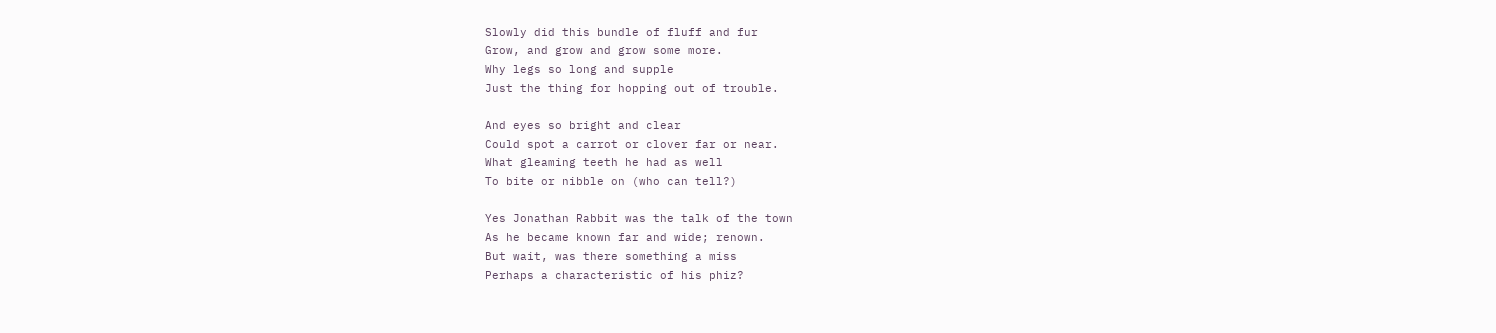Slowly did this bundle of fluff and fur
Grow, and grow and grow some more.
Why legs so long and supple
Just the thing for hopping out of trouble.

And eyes so bright and clear
Could spot a carrot or clover far or near.
What gleaming teeth he had as well
To bite or nibble on (who can tell?)

Yes Jonathan Rabbit was the talk of the town
As he became known far and wide; renown.
But wait, was there something a miss
Perhaps a characteristic of his phiz?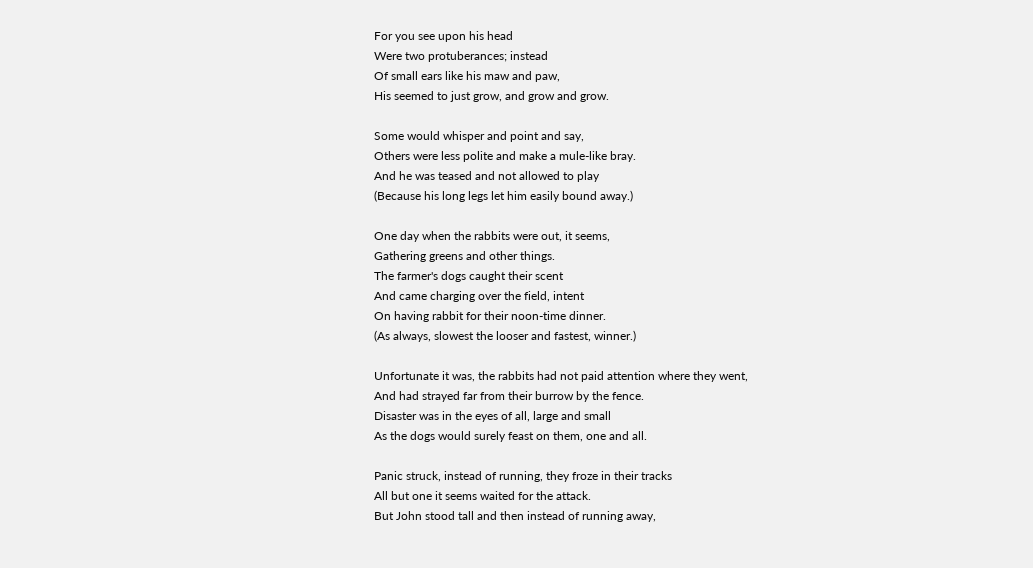For you see upon his head
Were two protuberances; instead
Of small ears like his maw and paw,
His seemed to just grow, and grow and grow.

Some would whisper and point and say,
Others were less polite and make a mule-like bray.
And he was teased and not allowed to play
(Because his long legs let him easily bound away.)

One day when the rabbits were out, it seems,
Gathering greens and other things.
The farmer's dogs caught their scent
And came charging over the field, intent
On having rabbit for their noon-time dinner.
(As always, slowest the looser and fastest, winner.)

Unfortunate it was, the rabbits had not paid attention where they went,
And had strayed far from their burrow by the fence.
Disaster was in the eyes of all, large and small
As the dogs would surely feast on them, one and all.

Panic struck, instead of running, they froze in their tracks
All but one it seems waited for the attack.
But John stood tall and then instead of running away,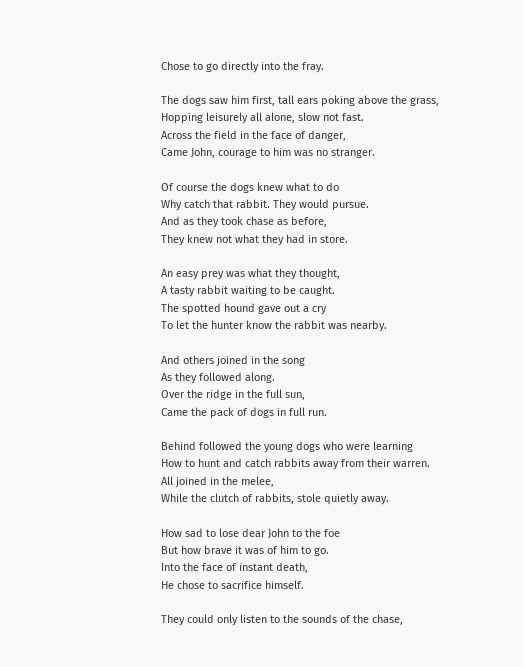Chose to go directly into the fray.

The dogs saw him first, tall ears poking above the grass,
Hopping leisurely all alone, slow not fast.
Across the field in the face of danger,
Came John, courage to him was no stranger.

Of course the dogs knew what to do
Why catch that rabbit. They would pursue.
And as they took chase as before,
They knew not what they had in store.

An easy prey was what they thought,
A tasty rabbit waiting to be caught.
The spotted hound gave out a cry
To let the hunter know the rabbit was nearby.

And others joined in the song
As they followed along.
Over the ridge in the full sun,
Came the pack of dogs in full run.

Behind followed the young dogs who were learning
How to hunt and catch rabbits away from their warren.
All joined in the melee,
While the clutch of rabbits, stole quietly away.

How sad to lose dear John to the foe
But how brave it was of him to go.
Into the face of instant death,
He chose to sacrifice himself.

They could only listen to the sounds of the chase,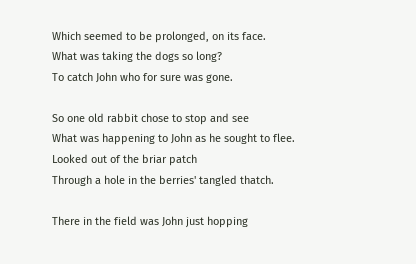Which seemed to be prolonged, on its face.
What was taking the dogs so long?
To catch John who for sure was gone.

So one old rabbit chose to stop and see
What was happening to John as he sought to flee.
Looked out of the briar patch
Through a hole in the berries' tangled thatch.

There in the field was John just hopping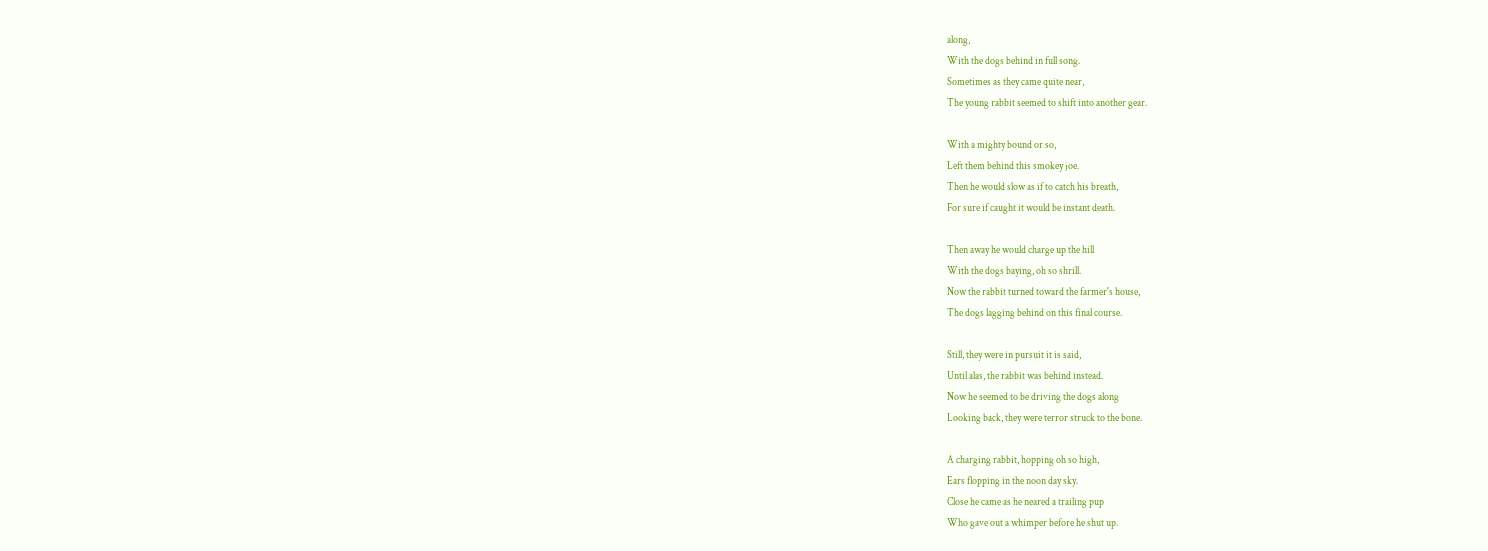along,
With the dogs behind in full song.
Sometimes as they came quite near,
The young rabbit seemed to shift into another gear.

With a mighty bound or so,
Left them behind this smokey joe.
Then he would slow as if to catch his breath,
For sure if caught it would be instant death.

Then away he would charge up the hill
With the dogs baying, oh so shrill.
Now the rabbit turned toward the farmer's house,
The dogs lagging behind on this final course.

Still, they were in pursuit it is said,
Until alas, the rabbit was behind instead.
Now he seemed to be driving the dogs along
Looking back, they were terror struck to the bone.

A charging rabbit, hopping oh so high,
Ears flopping in the noon day sky.
Close he came as he neared a trailing pup
Who gave out a whimper before he shut up.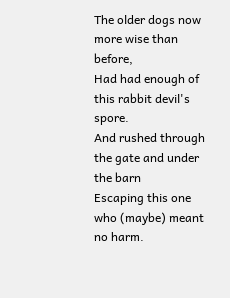The older dogs now more wise than before,
Had had enough of this rabbit devil's spore.
And rushed through the gate and under the barn
Escaping this one who (maybe) meant no harm.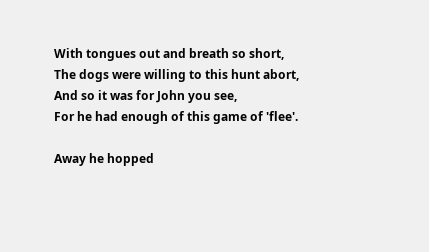With tongues out and breath so short,
The dogs were willing to this hunt abort,
And so it was for John you see,
For he had enough of this game of 'flee'.

Away he hopped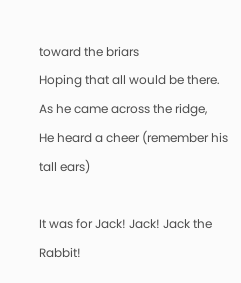toward the briars
Hoping that all would be there.
As he came across the ridge,
He heard a cheer (remember his tall ears)

It was for Jack! Jack! Jack the Rabbit!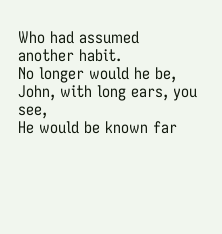Who had assumed another habit.
No longer would he be,
John, with long ears, you see,
He would be known far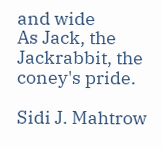and wide
As Jack, the Jackrabbit, the coney's pride.

Sidi J. Mahtrow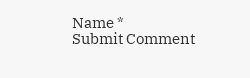Name *
Submit Comment